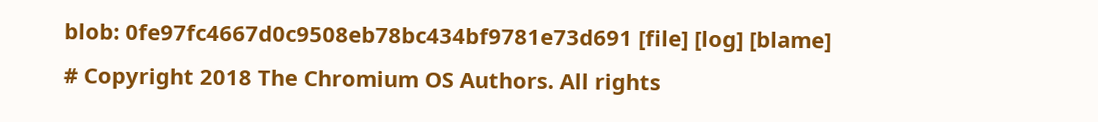blob: 0fe97fc4667d0c9508eb78bc434bf9781e73d691 [file] [log] [blame]
# Copyright 2018 The Chromium OS Authors. All rights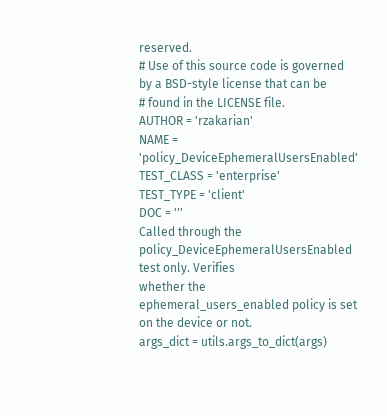reserved.
# Use of this source code is governed by a BSD-style license that can be
# found in the LICENSE file.
AUTHOR = 'rzakarian'
NAME = 'policy_DeviceEphemeralUsersEnabled'
TEST_CLASS = 'enterprise'
TEST_TYPE = 'client'
DOC = '''
Called through the policy_DeviceEphemeralUsersEnabled test only. Verifies
whether the ephemeral_users_enabled policy is set on the device or not.
args_dict = utils.args_to_dict(args)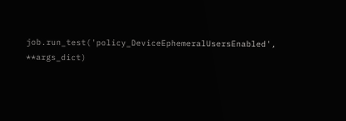job.run_test('policy_DeviceEphemeralUsersEnabled', **args_dict)